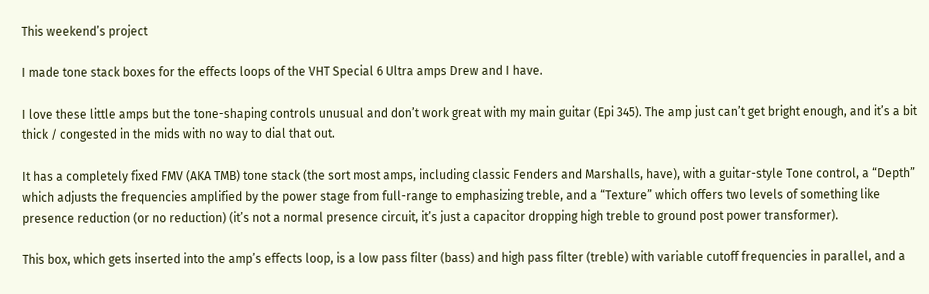This weekend’s project

I made tone stack boxes for the effects loops of the VHT Special 6 Ultra amps Drew and I have.

I love these little amps but the tone-shaping controls unusual and don’t work great with my main guitar (Epi 345). The amp just can’t get bright enough, and it’s a bit thick / congested in the mids with no way to dial that out.

It has a completely fixed FMV (AKA TMB) tone stack (the sort most amps, including classic Fenders and Marshalls, have), with a guitar-style Tone control, a “Depth” which adjusts the frequencies amplified by the power stage from full-range to emphasizing treble, and a “Texture” which offers two levels of something like presence reduction (or no reduction) (it’s not a normal presence circuit, it’s just a capacitor dropping high treble to ground post power transformer).

This box, which gets inserted into the amp’s effects loop, is a low pass filter (bass) and high pass filter (treble) with variable cutoff frequencies in parallel, and a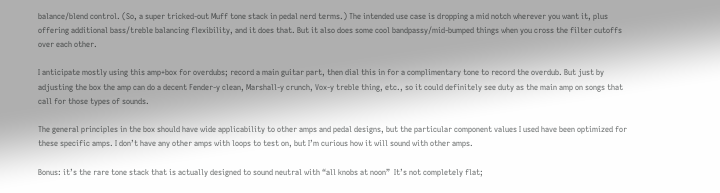balance/blend control. (So, a super tricked-out Muff tone stack in pedal nerd terms.) The intended use case is dropping a mid notch wherever you want it, plus offering additional bass/treble balancing flexibility, and it does that. But it also does some cool bandpassy/mid-bumped things when you cross the filter cutoffs over each other.

I anticipate mostly using this amp+box for overdubs; record a main guitar part, then dial this in for a complimentary tone to record the overdub. But just by adjusting the box the amp can do a decent Fender-y clean, Marshall-y crunch, Vox-y treble thing, etc., so it could definitely see duty as the main amp on songs that call for those types of sounds.

The general principles in the box should have wide applicability to other amps and pedal designs, but the particular component values I used have been optimized for these specific amps. I don’t have any other amps with loops to test on, but I’m curious how it will sound with other amps.

Bonus: it’s the rare tone stack that is actually designed to sound neutral with “all knobs at noon”  It’s not completely flat;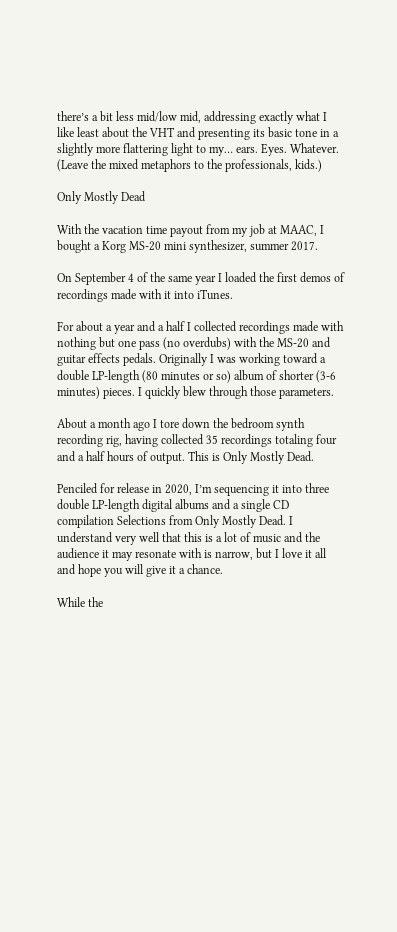there’s a bit less mid/low mid, addressing exactly what I like least about the VHT and presenting its basic tone in a slightly more flattering light to my… ears. Eyes. Whatever. (Leave the mixed metaphors to the professionals, kids.)

Only Mostly Dead

With the vacation time payout from my job at MAAC, I bought a Korg MS-20 mini synthesizer, summer 2017.

On September 4 of the same year I loaded the first demos of recordings made with it into iTunes.

For about a year and a half I collected recordings made with nothing but one pass (no overdubs) with the MS-20 and guitar effects pedals. Originally I was working toward a double LP-length (80 minutes or so) album of shorter (3-6 minutes) pieces. I quickly blew through those parameters.

About a month ago I tore down the bedroom synth recording rig, having collected 35 recordings totaling four and a half hours of output. This is Only Mostly Dead.

Penciled for release in 2020, I’m sequencing it into three double LP-length digital albums and a single CD compilation Selections from Only Mostly Dead. I understand very well that this is a lot of music and the audience it may resonate with is narrow, but I love it all and hope you will give it a chance.

While the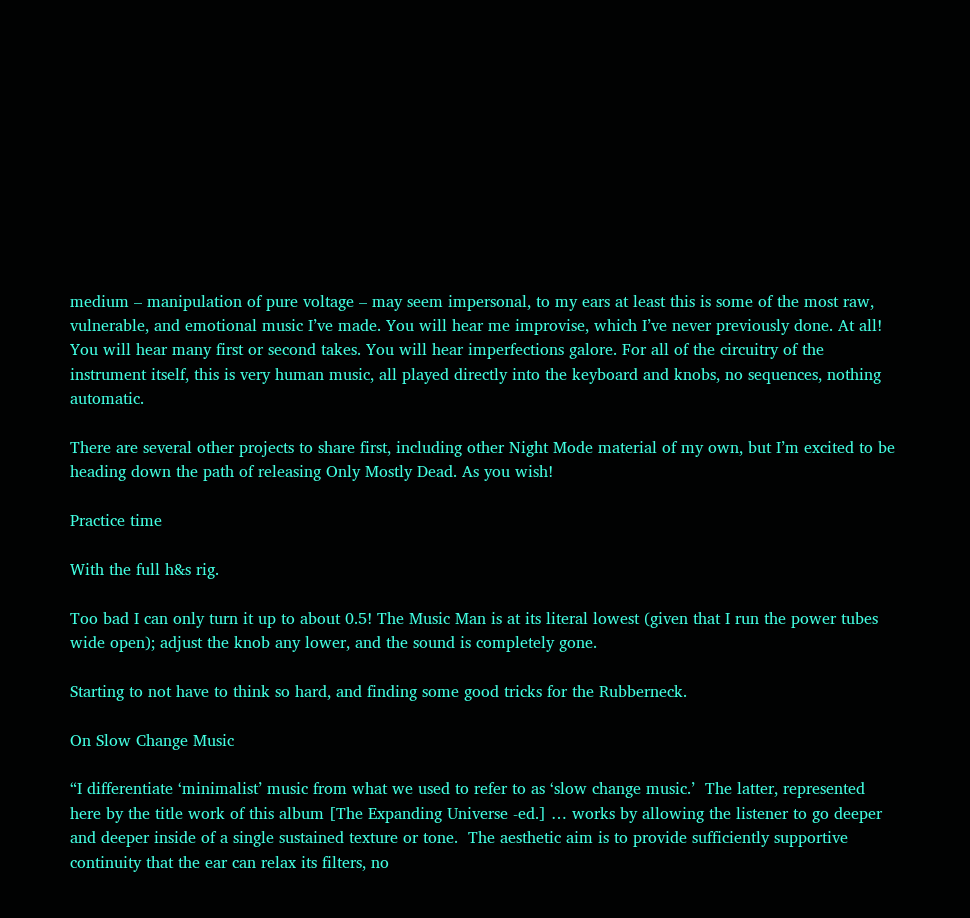medium – manipulation of pure voltage – may seem impersonal, to my ears at least this is some of the most raw, vulnerable, and emotional music I’ve made. You will hear me improvise, which I’ve never previously done. At all! You will hear many first or second takes. You will hear imperfections galore. For all of the circuitry of the instrument itself, this is very human music, all played directly into the keyboard and knobs, no sequences, nothing automatic.

There are several other projects to share first, including other Night Mode material of my own, but I’m excited to be heading down the path of releasing Only Mostly Dead. As you wish!

Practice time

With the full h&s rig.

Too bad I can only turn it up to about 0.5! The Music Man is at its literal lowest (given that I run the power tubes wide open); adjust the knob any lower, and the sound is completely gone.

Starting to not have to think so hard, and finding some good tricks for the Rubberneck.

On Slow Change Music

“I differentiate ‘minimalist’ music from what we used to refer to as ‘slow change music.’  The latter, represented here by the title work of this album [The Expanding Universe -ed.] … works by allowing the listener to go deeper and deeper inside of a single sustained texture or tone.  The aesthetic aim is to provide sufficiently supportive continuity that the ear can relax its filters, no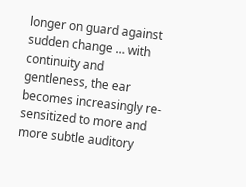longer on guard against sudden change … with continuity and gentleness, the ear becomes increasingly re-sensitized to more and more subtle auditory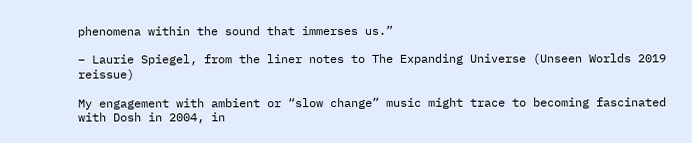phenomena within the sound that immerses us.”

– Laurie Spiegel, from the liner notes to The Expanding Universe (Unseen Worlds 2019 reissue)

My engagement with ambient or “slow change” music might trace to becoming fascinated with Dosh in 2004, in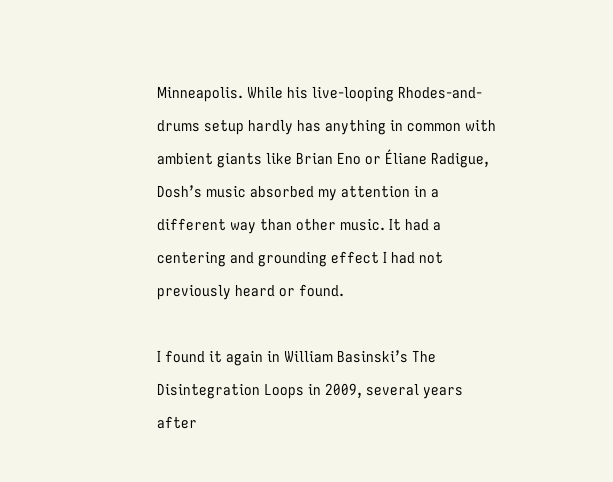Minneapolis. While his live-looping Rhodes-and-drums setup hardly has anything in common with ambient giants like Brian Eno or Éliane Radigue, Dosh’s music absorbed my attention in a different way than other music. It had a centering and grounding effect I had not previously heard or found.

I found it again in William Basinski’s The Disintegration Loops in 2009, several years after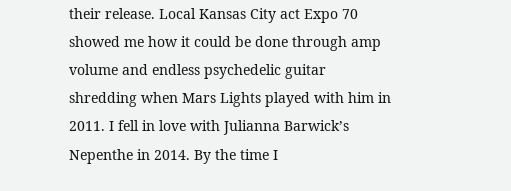their release. Local Kansas City act Expo 70 showed me how it could be done through amp volume and endless psychedelic guitar shredding when Mars Lights played with him in 2011. I fell in love with Julianna Barwick’s Nepenthe in 2014. By the time I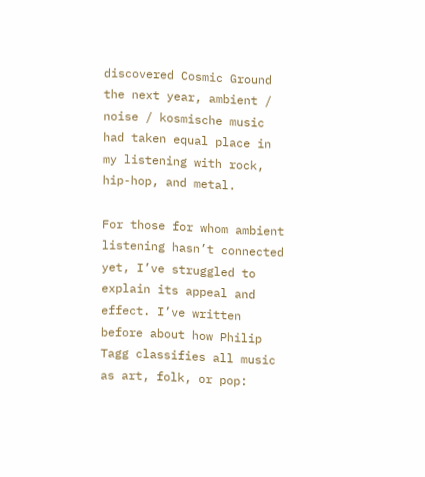discovered Cosmic Ground the next year, ambient / noise / kosmische music had taken equal place in my listening with rock, hip-hop, and metal.

For those for whom ambient listening hasn’t connected yet, I’ve struggled to explain its appeal and effect. I’ve written before about how Philip Tagg classifies all music as art, folk, or pop: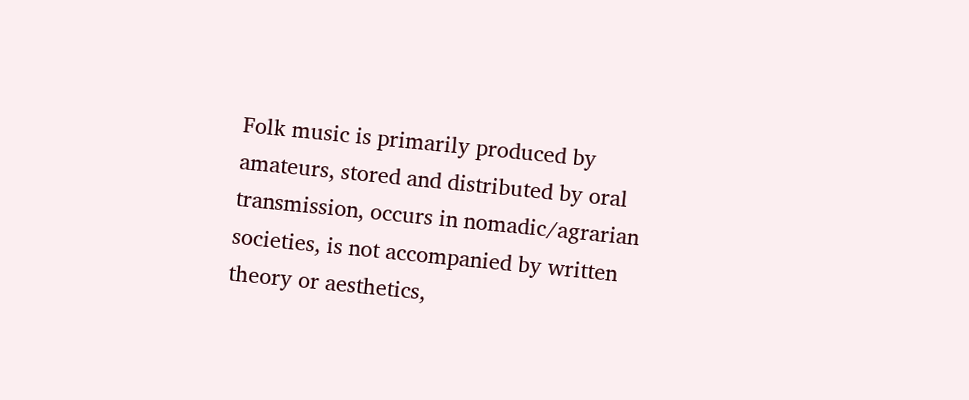Folk music is primarily produced by amateurs, stored and distributed by oral transmission, occurs in nomadic/agrarian societies, is not accompanied by written theory or aesthetics,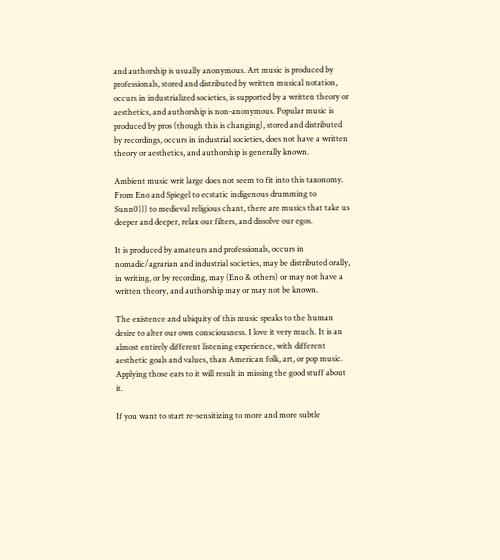and authorship is usually anonymous. Art music is produced by professionals, stored and distributed by written musical notation, occurs in industrialized societies, is supported by a written theory or aesthetics, and authorship is non-anonymous. Popular music is produced by pros (though this is changing), stored and distributed by recordings, occurs in industrial societies, does not have a written theory or aesthetics, and authorship is generally known.

Ambient music writ large does not seem to fit into this taxonomy. From Eno and Spiegel to ecstatic indigenous drumming to Sunn0))) to medieval religious chant, there are musics that take us deeper and deeper, relax our filters, and dissolve our egos.

It is produced by amateurs and professionals, occurs in nomadic/agrarian and industrial societies, may be distributed orally, in writing, or by recording, may (Eno & others) or may not have a written theory, and authorship may or may not be known.

The existence and ubiquity of this music speaks to the human desire to alter our own consciousness. I love it very much. It is an almost entirely different listening experience, with different aesthetic goals and values, than American folk, art, or pop music. Applying those ears to it will result in missing the good stuff about it.

If you want to start re-sensitizing to more and more subtle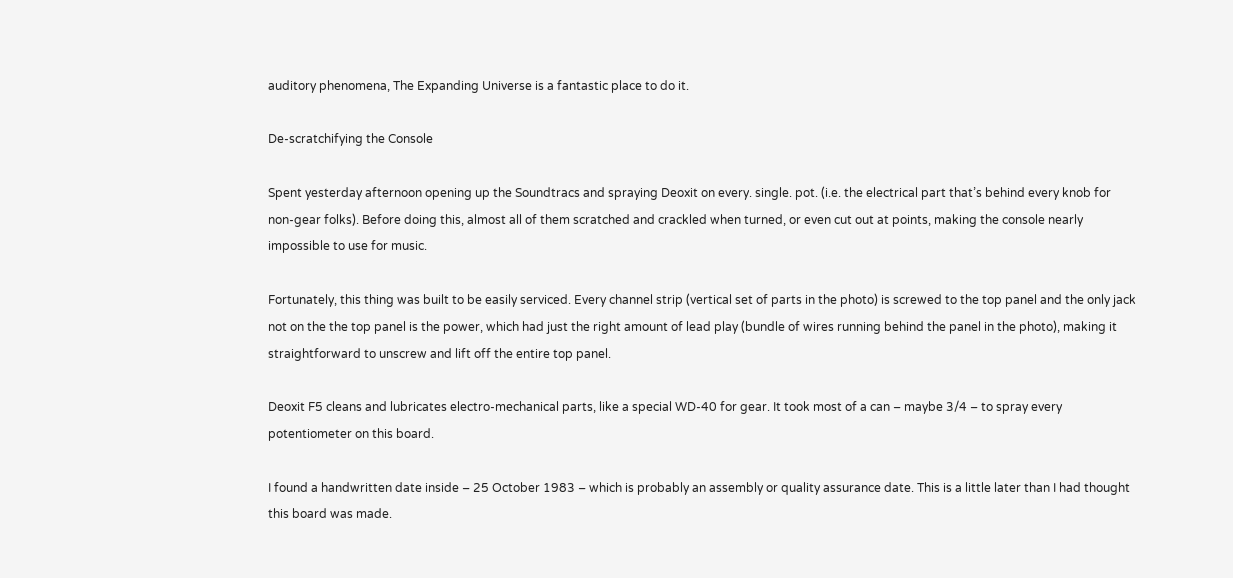auditory phenomena, The Expanding Universe is a fantastic place to do it.

De-scratchifying the Console

Spent yesterday afternoon opening up the Soundtracs and spraying Deoxit on every. single. pot. (i.e. the electrical part that’s behind every knob for non-gear folks). Before doing this, almost all of them scratched and crackled when turned, or even cut out at points, making the console nearly impossible to use for music.

Fortunately, this thing was built to be easily serviced. Every channel strip (vertical set of parts in the photo) is screwed to the top panel and the only jack not on the the top panel is the power, which had just the right amount of lead play (bundle of wires running behind the panel in the photo), making it straightforward to unscrew and lift off the entire top panel.

Deoxit F5 cleans and lubricates electro-mechanical parts, like a special WD-40 for gear. It took most of a can – maybe 3/4 – to spray every potentiometer on this board.

I found a handwritten date inside – 25 October 1983 – which is probably an assembly or quality assurance date. This is a little later than I had thought this board was made.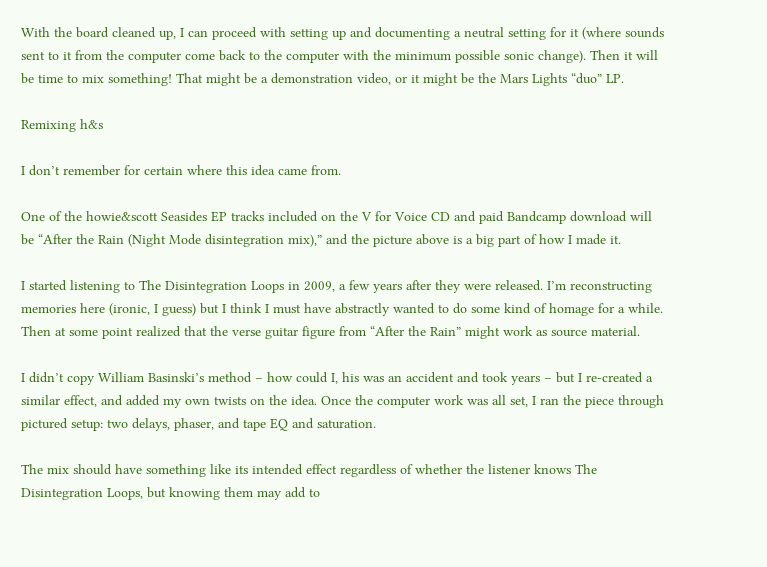With the board cleaned up, I can proceed with setting up and documenting a neutral setting for it (where sounds sent to it from the computer come back to the computer with the minimum possible sonic change). Then it will be time to mix something! That might be a demonstration video, or it might be the Mars Lights “duo” LP.

Remixing h&s

I don’t remember for certain where this idea came from.

One of the howie&scott Seasides EP tracks included on the V for Voice CD and paid Bandcamp download will be “After the Rain (Night Mode disintegration mix),” and the picture above is a big part of how I made it.

I started listening to The Disintegration Loops in 2009, a few years after they were released. I’m reconstructing memories here (ironic, I guess) but I think I must have abstractly wanted to do some kind of homage for a while. Then at some point realized that the verse guitar figure from “After the Rain” might work as source material.

I didn’t copy William Basinski’s method – how could I, his was an accident and took years – but I re-created a similar effect, and added my own twists on the idea. Once the computer work was all set, I ran the piece through pictured setup: two delays, phaser, and tape EQ and saturation.

The mix should have something like its intended effect regardless of whether the listener knows The Disintegration Loops, but knowing them may add to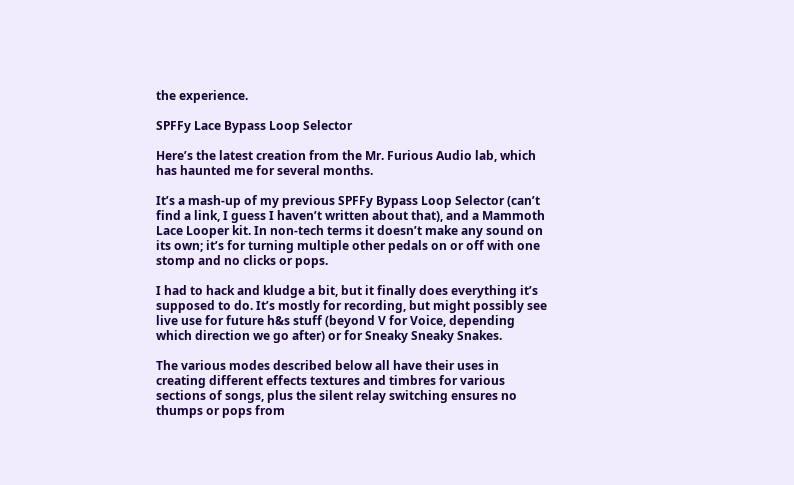the experience.

SPFFy Lace Bypass Loop Selector

Here’s the latest creation from the Mr. Furious Audio lab, which has haunted me for several months.

It’s a mash-up of my previous SPFFy Bypass Loop Selector (can’t find a link, I guess I haven’t written about that), and a Mammoth Lace Looper kit. In non-tech terms it doesn’t make any sound on its own; it’s for turning multiple other pedals on or off with one stomp and no clicks or pops.

I had to hack and kludge a bit, but it finally does everything it’s supposed to do. It’s mostly for recording, but might possibly see live use for future h&s stuff (beyond V for Voice, depending which direction we go after) or for Sneaky Sneaky Snakes.

The various modes described below all have their uses in creating different effects textures and timbres for various sections of songs, plus the silent relay switching ensures no thumps or pops from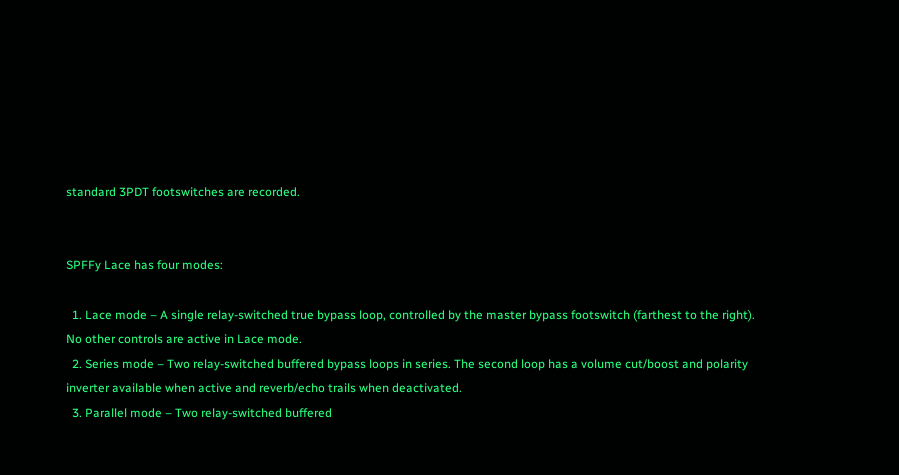standard 3PDT footswitches are recorded.


SPFFy Lace has four modes:

  1. Lace mode – A single relay-switched true bypass loop, controlled by the master bypass footswitch (farthest to the right). No other controls are active in Lace mode.
  2. Series mode – Two relay-switched buffered bypass loops in series. The second loop has a volume cut/boost and polarity inverter available when active and reverb/echo trails when deactivated.
  3. Parallel mode – Two relay-switched buffered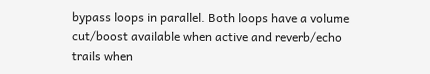bypass loops in parallel. Both loops have a volume cut/boost available when active and reverb/echo trails when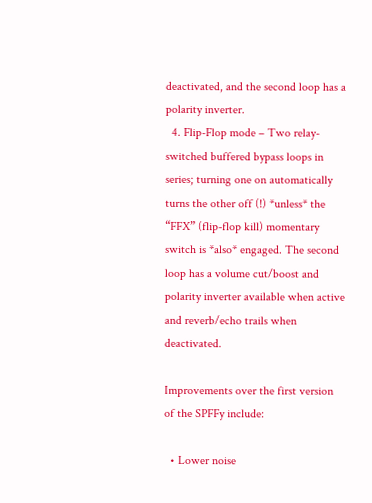deactivated, and the second loop has a polarity inverter.
  4. Flip-Flop mode – Two relay-switched buffered bypass loops in series; turning one on automatically turns the other off (!) *unless* the “FFX” (flip-flop kill) momentary switch is *also* engaged. The second loop has a volume cut/boost and polarity inverter available when active and reverb/echo trails when deactivated.

Improvements over the first version of the SPFFy include:

  • Lower noise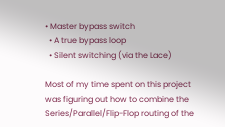• Master bypass switch
  • A true bypass loop
  • Silent switching (via the Lace)

Most of my time spent on this project was figuring out how to combine the Series/Parallel/Flip-Flop routing of the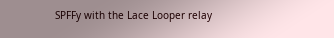SPFFy with the Lace Looper relay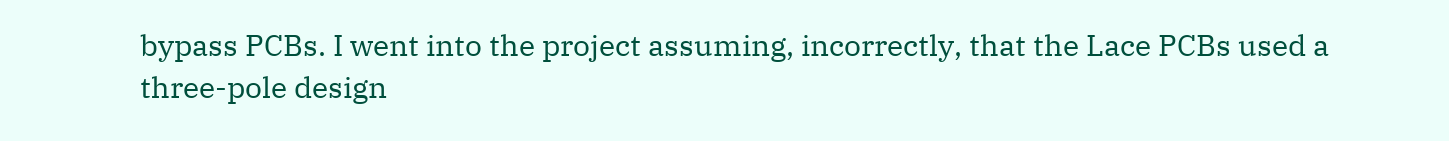bypass PCBs. I went into the project assuming, incorrectly, that the Lace PCBs used a three-pole design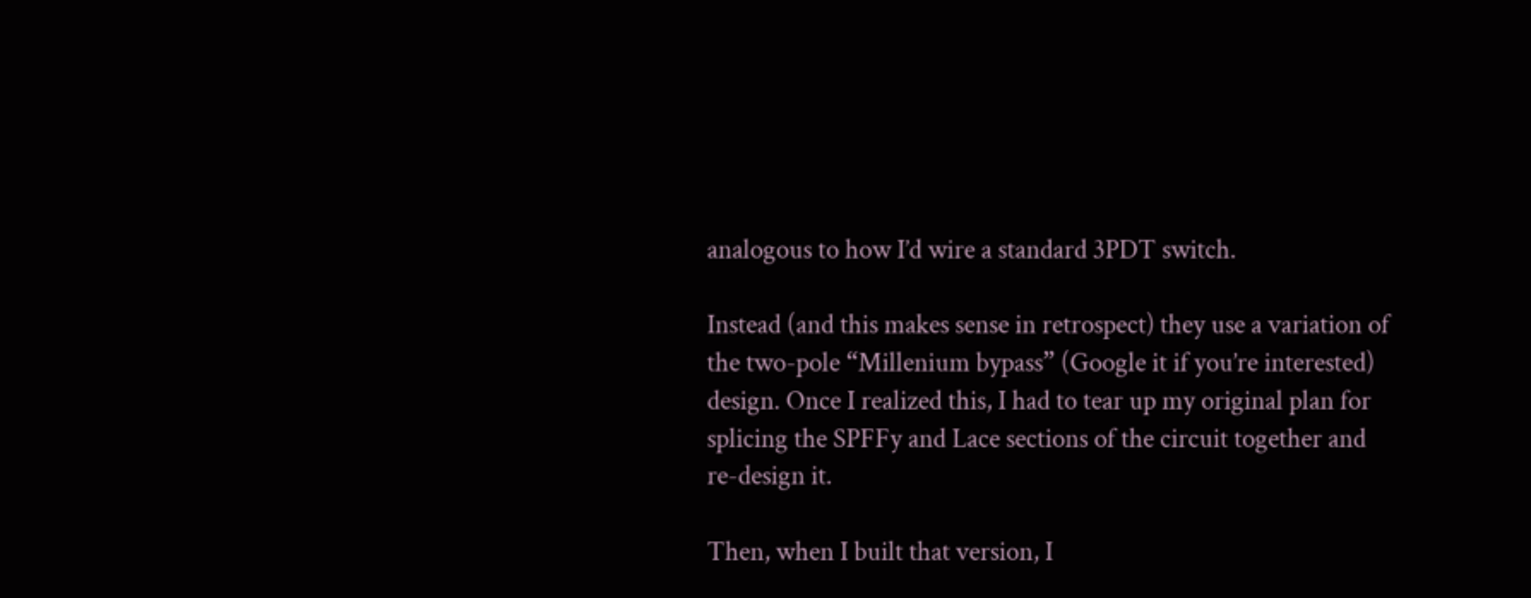analogous to how I’d wire a standard 3PDT switch.

Instead (and this makes sense in retrospect) they use a variation of the two-pole “Millenium bypass” (Google it if you’re interested) design. Once I realized this, I had to tear up my original plan for splicing the SPFFy and Lace sections of the circuit together and re-design it.

Then, when I built that version, I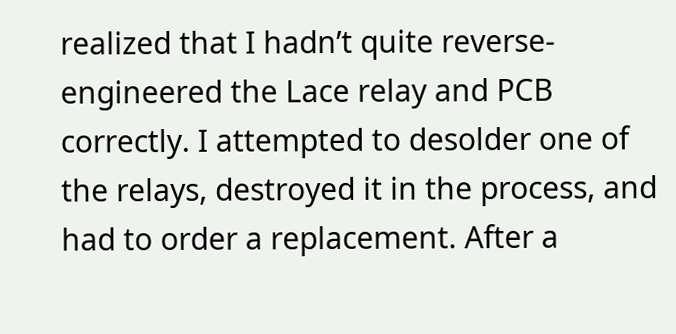realized that I hadn’t quite reverse-engineered the Lace relay and PCB correctly. I attempted to desolder one of the relays, destroyed it in the process, and had to order a replacement. After a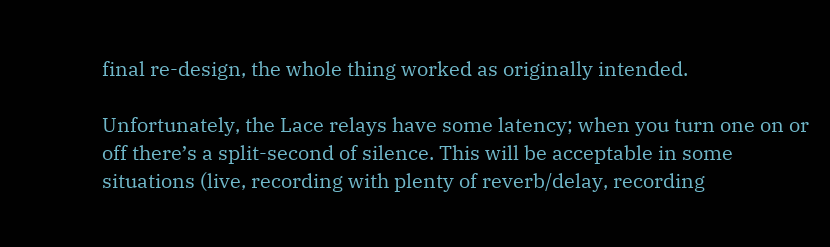final re-design, the whole thing worked as originally intended.

Unfortunately, the Lace relays have some latency; when you turn one on or off there’s a split-second of silence. This will be acceptable in some situations (live, recording with plenty of reverb/delay, recording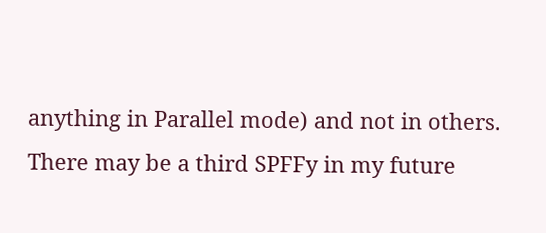anything in Parallel mode) and not in others. There may be a third SPFFy in my future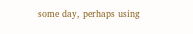some day, perhaps using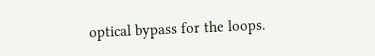optical bypass for the loops.